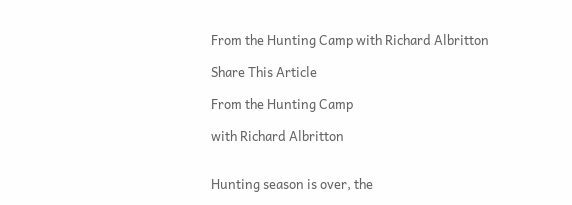From the Hunting Camp with Richard Albritton

Share This Article

From the Hunting Camp

with Richard Albritton


Hunting season is over, the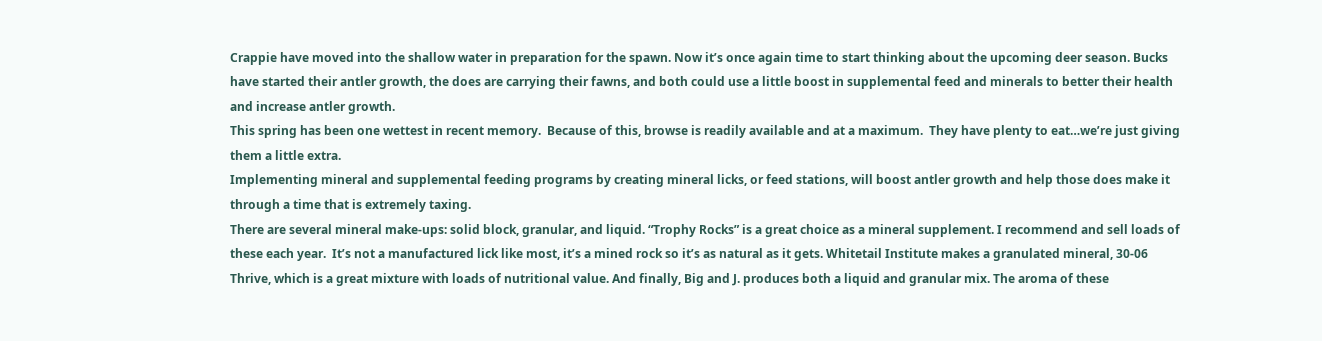Crappie have moved into the shallow water in preparation for the spawn. Now it’s once again time to start thinking about the upcoming deer season. Bucks have started their antler growth, the does are carrying their fawns, and both could use a little boost in supplemental feed and minerals to better their health and increase antler growth.
This spring has been one wettest in recent memory.  Because of this, browse is readily available and at a maximum.  They have plenty to eat…we’re just giving them a little extra.
Implementing mineral and supplemental feeding programs by creating mineral licks, or feed stations, will boost antler growth and help those does make it through a time that is extremely taxing.
There are several mineral make-ups: solid block, granular, and liquid. “Trophy Rocks” is a great choice as a mineral supplement. I recommend and sell loads of these each year.  It’s not a manufactured lick like most, it’s a mined rock so it’s as natural as it gets. Whitetail Institute makes a granulated mineral, 30-06 Thrive, which is a great mixture with loads of nutritional value. And finally, Big and J. produces both a liquid and granular mix. The aroma of these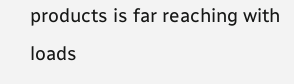products is far reaching with loads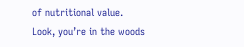of nutritional value.
Look, you’re in the woods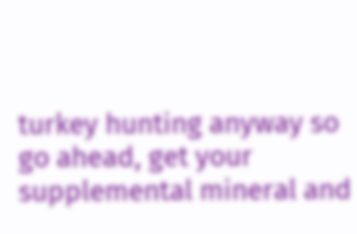turkey hunting anyway so go ahead, get your supplemental mineral and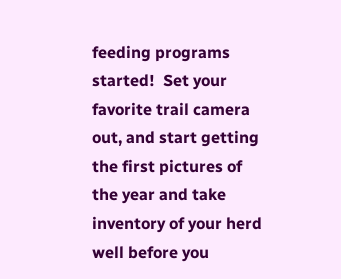feeding programs started!  Set your favorite trail camera out, and start getting the first pictures of the year and take inventory of your herd well before you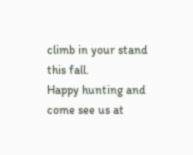climb in your stand this fall.
Happy hunting and come see us at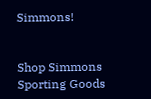Simmons!


Shop Simmons Sporting Goods